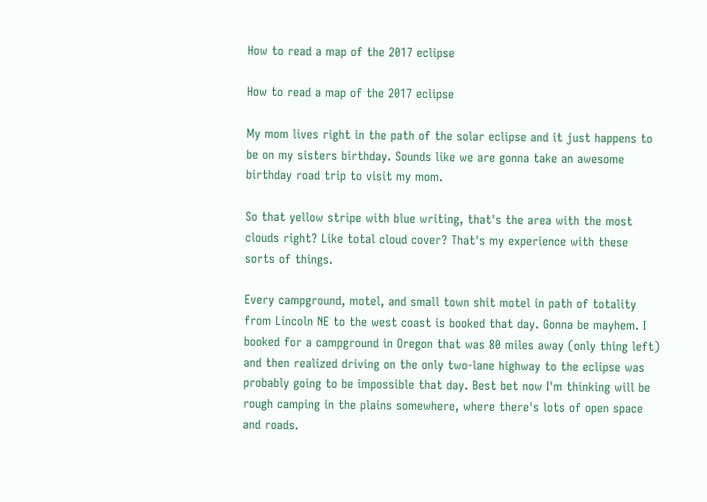How to read a map of the 2017 eclipse

How to read a map of the 2017 eclipse

My mom lives right in the path of the solar eclipse and it just happens to be on my sisters birthday. Sounds like we are gonna take an awesome birthday road trip to visit my mom.

So that yellow stripe with blue writing, that's the area with the most clouds right? Like total cloud cover? That's my experience with these sorts of things.

Every campground, motel, and small town shit motel in path of totality from Lincoln NE to the west coast is booked that day. Gonna be mayhem. I booked for a campground in Oregon that was 80 miles away (only thing left) and then realized driving on the only two-lane highway to the eclipse was probably going to be impossible that day. Best bet now I'm thinking will be rough camping in the plains somewhere, where there's lots of open space and roads.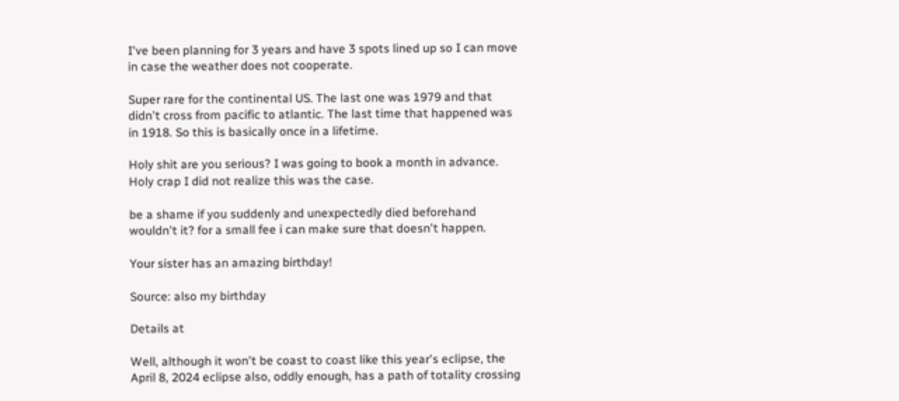I've been planning for 3 years and have 3 spots lined up so I can move in case the weather does not cooperate.

Super rare for the continental US. The last one was 1979 and that didn't cross from pacific to atlantic. The last time that happened was in 1918. So this is basically once in a lifetime.

Holy shit are you serious? I was going to book a month in advance. Holy crap I did not realize this was the case.

be a shame if you suddenly and unexpectedly died beforehand wouldn't it? for a small fee i can make sure that doesn't happen.

Your sister has an amazing birthday!

Source: also my birthday

Details at

Well, although it won't be coast to coast like this year's eclipse, the April 8, 2024 eclipse also, oddly enough, has a path of totality crossing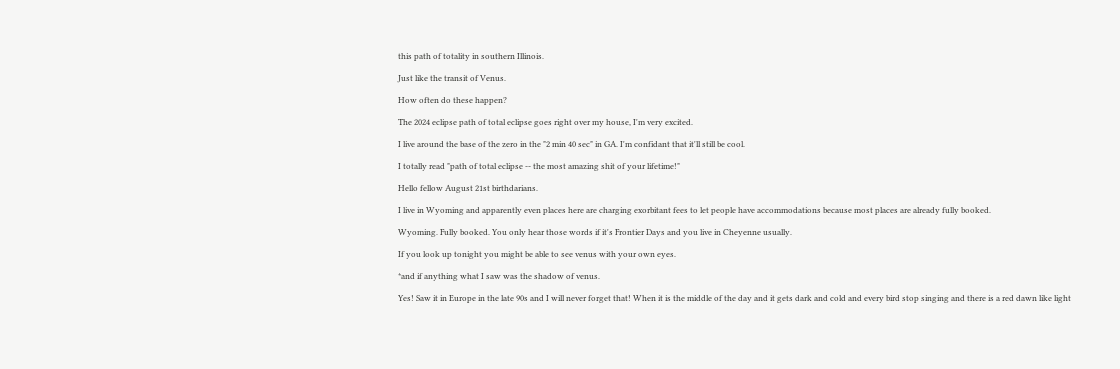this path of totality in southern Illinois.

Just like the transit of Venus.

How often do these happen?

The 2024 eclipse path of total eclipse goes right over my house, I'm very excited.

I live around the base of the zero in the "2 min 40 sec" in GA. I'm confidant that it'll still be cool.

I totally read "path of total eclipse -- the most amazing shit of your lifetime!"

Hello fellow August 21st birthdarians.

I live in Wyoming and apparently even places here are charging exorbitant fees to let people have accommodations because most places are already fully booked.

Wyoming. Fully booked. You only hear those words if it's Frontier Days and you live in Cheyenne usually.

If you look up tonight you might be able to see venus with your own eyes.

*and if anything what I saw was the shadow of venus.

Yes! Saw it in Europe in the late 90s and I will never forget that! When it is the middle of the day and it gets dark and cold and every bird stop singing and there is a red dawn like light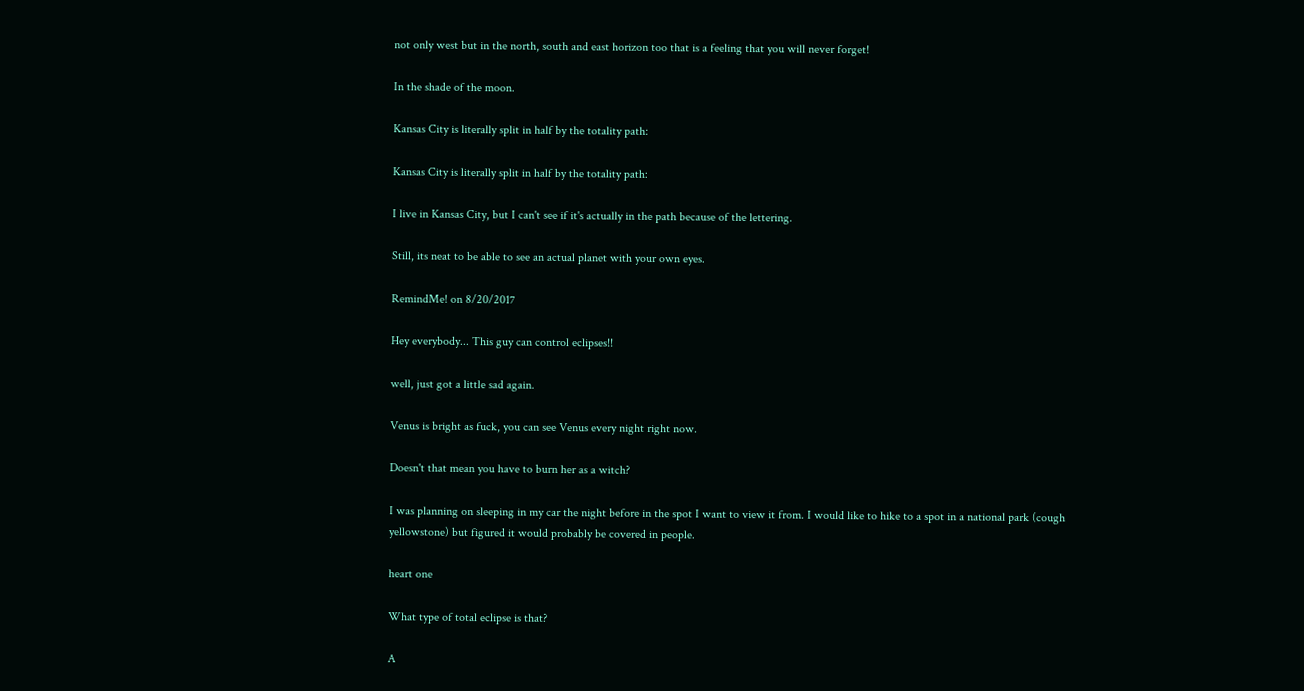not only west but in the north, south and east horizon too that is a feeling that you will never forget!

In the shade of the moon.

Kansas City is literally split in half by the totality path:

Kansas City is literally split in half by the totality path:

I live in Kansas City, but I can't see if it's actually in the path because of the lettering.

Still, its neat to be able to see an actual planet with your own eyes.

RemindMe! on 8/20/2017

Hey everybody... This guy can control eclipses!!

well, just got a little sad again.

Venus is bright as fuck, you can see Venus every night right now.

Doesn't that mean you have to burn her as a witch?

I was planning on sleeping in my car the night before in the spot I want to view it from. I would like to hike to a spot in a national park (cough yellowstone) but figured it would probably be covered in people.

heart one

What type of total eclipse is that?

A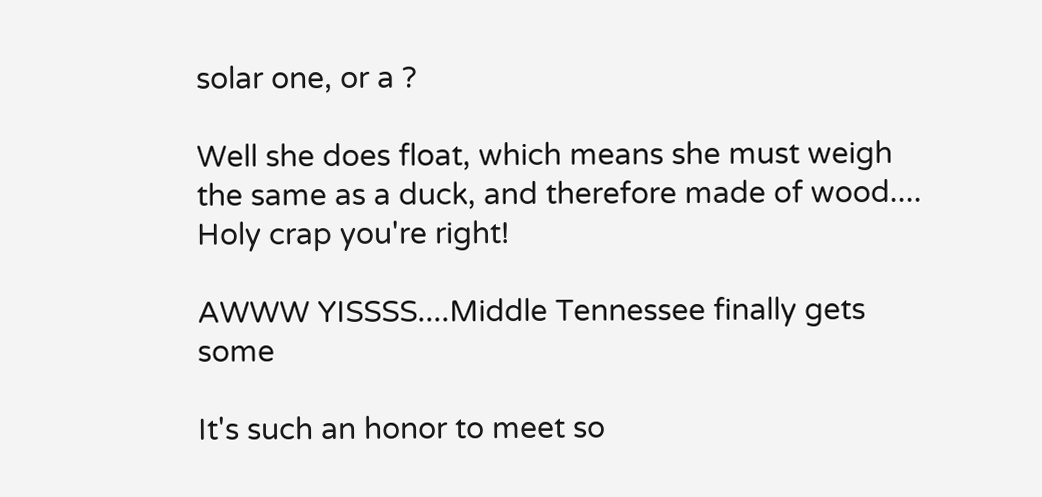solar one, or a ?

Well she does float, which means she must weigh the same as a duck, and therefore made of wood.... Holy crap you're right!

AWWW YISSSS....Middle Tennessee finally gets some

It's such an honor to meet so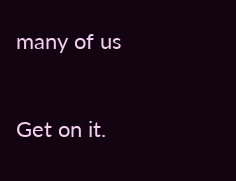many of us

Get on it.